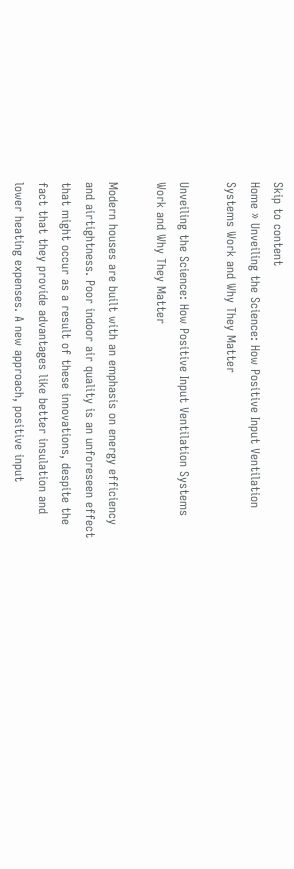Skip to content
Home » Unveiling the Science: How Positive Input Ventilation Systems Work and Why They Matter

Unveiling the Science: How Positive Input Ventilation Systems Work and Why They Matter

Modern houses are built with an emphasis on energy efficiency and airtightness. Poor indoor air quality is an unforeseen effect that might occur as a result of these innovations, despite the fact that they provide advantages like better insulation and lower heating expenses. A new approach, positive input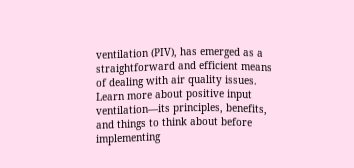ventilation (PIV), has emerged as a straightforward and efficient means of dealing with air quality issues. Learn more about positive input ventilation—its principles, benefits, and things to think about before implementing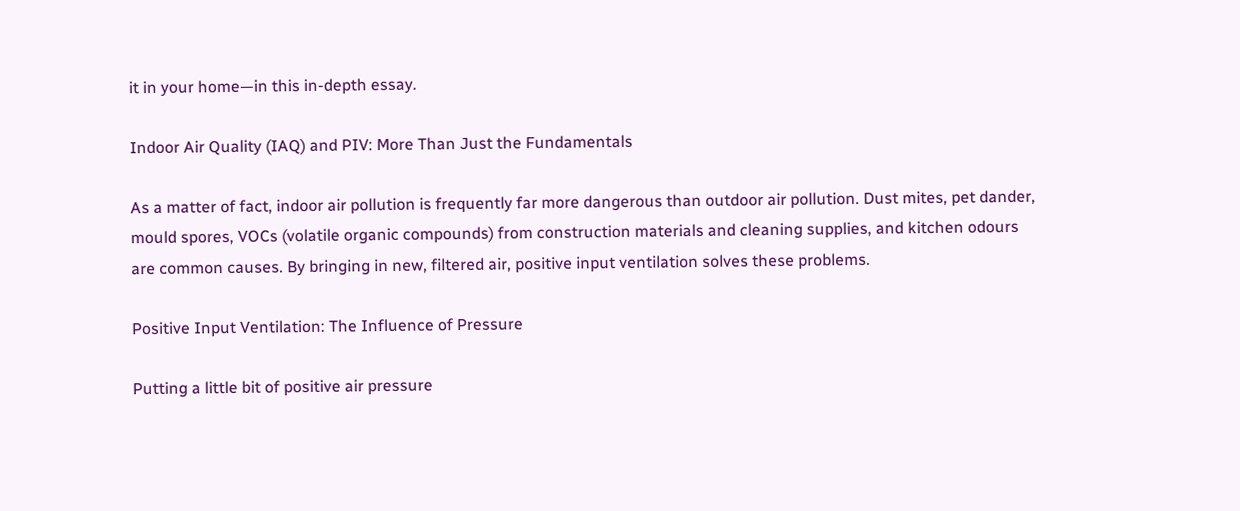it in your home—in this in-depth essay.

Indoor Air Quality (IAQ) and PIV: More Than Just the Fundamentals

As a matter of fact, indoor air pollution is frequently far more dangerous than outdoor air pollution. Dust mites, pet dander, mould spores, VOCs (volatile organic compounds) from construction materials and cleaning supplies, and kitchen odours are common causes. By bringing in new, filtered air, positive input ventilation solves these problems.

Positive Input Ventilation: The Influence of Pressure

Putting a little bit of positive air pressure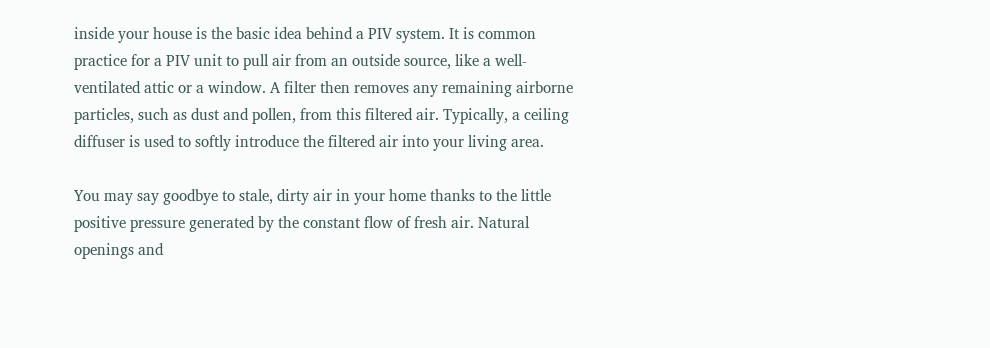inside your house is the basic idea behind a PIV system. It is common practice for a PIV unit to pull air from an outside source, like a well-ventilated attic or a window. A filter then removes any remaining airborne particles, such as dust and pollen, from this filtered air. Typically, a ceiling diffuser is used to softly introduce the filtered air into your living area.

You may say goodbye to stale, dirty air in your home thanks to the little positive pressure generated by the constant flow of fresh air. Natural openings and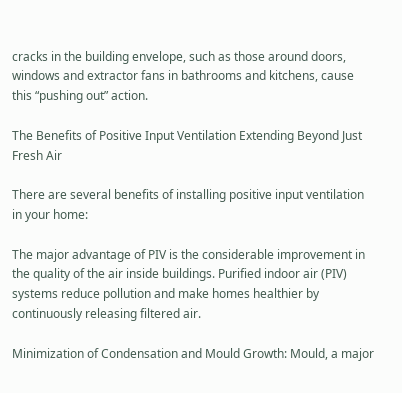cracks in the building envelope, such as those around doors, windows and extractor fans in bathrooms and kitchens, cause this “pushing out” action.

The Benefits of Positive Input Ventilation Extending Beyond Just Fresh Air

There are several benefits of installing positive input ventilation in your home:

The major advantage of PIV is the considerable improvement in the quality of the air inside buildings. Purified indoor air (PIV) systems reduce pollution and make homes healthier by continuously releasing filtered air.

Minimization of Condensation and Mould Growth: Mould, a major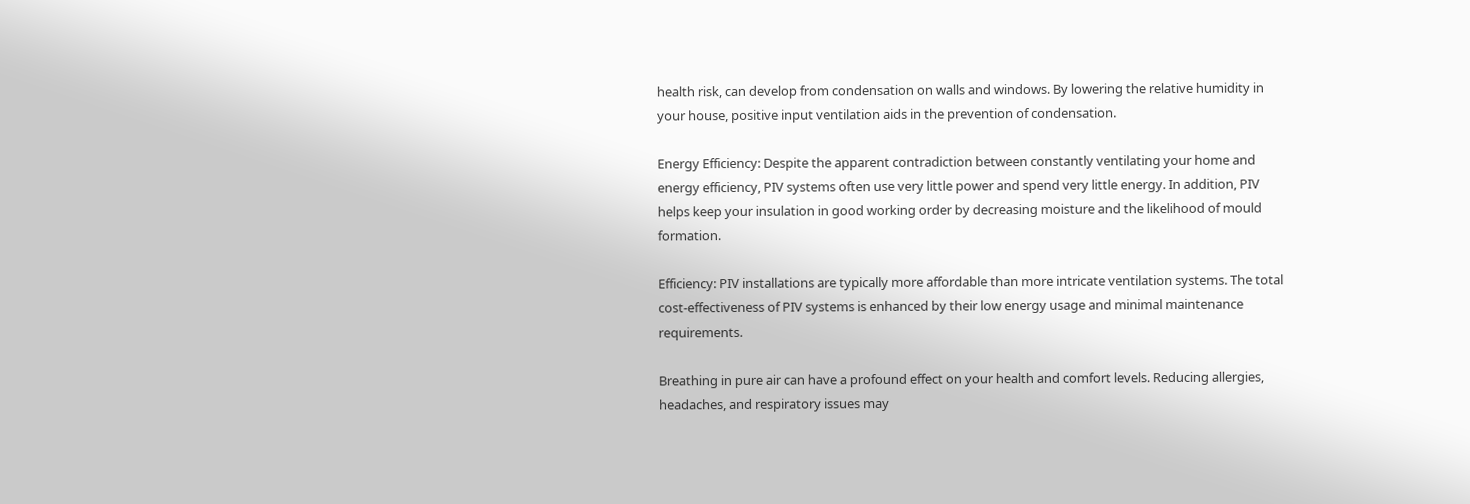health risk, can develop from condensation on walls and windows. By lowering the relative humidity in your house, positive input ventilation aids in the prevention of condensation.

Energy Efficiency: Despite the apparent contradiction between constantly ventilating your home and energy efficiency, PIV systems often use very little power and spend very little energy. In addition, PIV helps keep your insulation in good working order by decreasing moisture and the likelihood of mould formation.

Efficiency: PIV installations are typically more affordable than more intricate ventilation systems. The total cost-effectiveness of PIV systems is enhanced by their low energy usage and minimal maintenance requirements.

Breathing in pure air can have a profound effect on your health and comfort levels. Reducing allergies, headaches, and respiratory issues may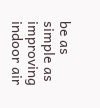be as simple as improving indoor air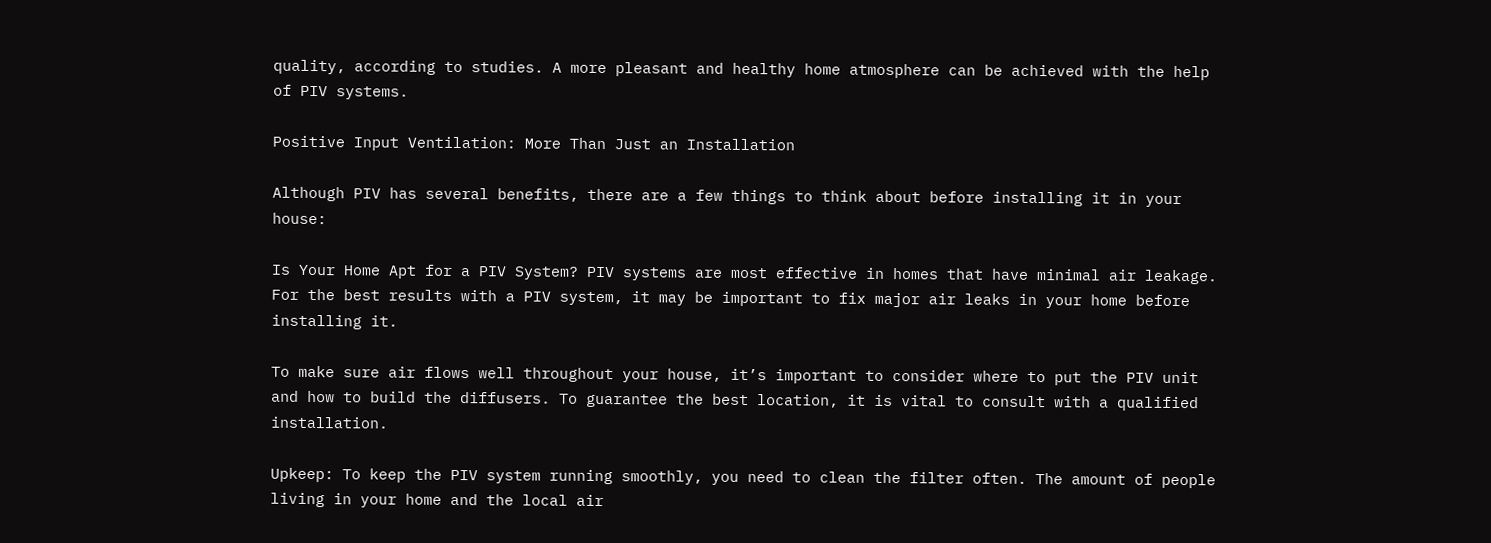quality, according to studies. A more pleasant and healthy home atmosphere can be achieved with the help of PIV systems.

Positive Input Ventilation: More Than Just an Installation

Although PIV has several benefits, there are a few things to think about before installing it in your house:

Is Your Home Apt for a PIV System? PIV systems are most effective in homes that have minimal air leakage. For the best results with a PIV system, it may be important to fix major air leaks in your home before installing it.

To make sure air flows well throughout your house, it’s important to consider where to put the PIV unit and how to build the diffusers. To guarantee the best location, it is vital to consult with a qualified installation.

Upkeep: To keep the PIV system running smoothly, you need to clean the filter often. The amount of people living in your home and the local air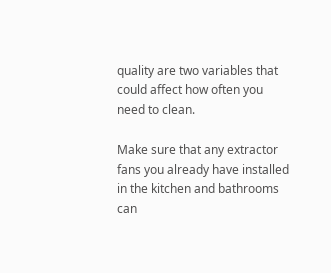quality are two variables that could affect how often you need to clean.

Make sure that any extractor fans you already have installed in the kitchen and bathrooms can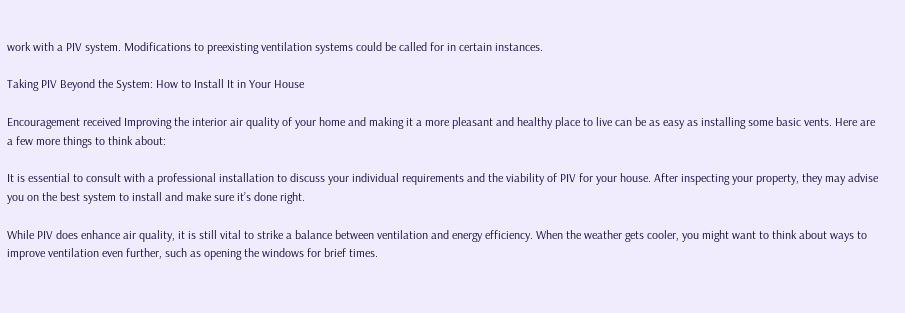work with a PIV system. Modifications to preexisting ventilation systems could be called for in certain instances.

Taking PIV Beyond the System: How to Install It in Your House

Encouragement received Improving the interior air quality of your home and making it a more pleasant and healthy place to live can be as easy as installing some basic vents. Here are a few more things to think about:

It is essential to consult with a professional installation to discuss your individual requirements and the viability of PIV for your house. After inspecting your property, they may advise you on the best system to install and make sure it’s done right.

While PIV does enhance air quality, it is still vital to strike a balance between ventilation and energy efficiency. When the weather gets cooler, you might want to think about ways to improve ventilation even further, such as opening the windows for brief times.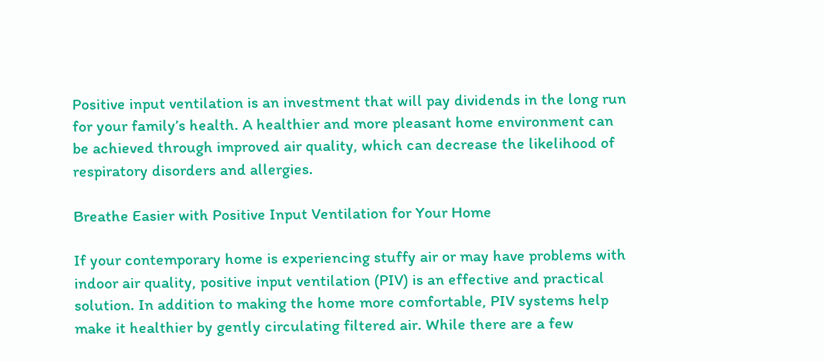Positive input ventilation is an investment that will pay dividends in the long run for your family’s health. A healthier and more pleasant home environment can be achieved through improved air quality, which can decrease the likelihood of respiratory disorders and allergies.

Breathe Easier with Positive Input Ventilation for Your Home

If your contemporary home is experiencing stuffy air or may have problems with indoor air quality, positive input ventilation (PIV) is an effective and practical solution. In addition to making the home more comfortable, PIV systems help make it healthier by gently circulating filtered air. While there are a few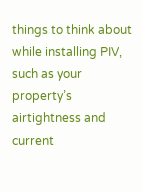things to think about while installing PIV, such as your property’s airtightness and current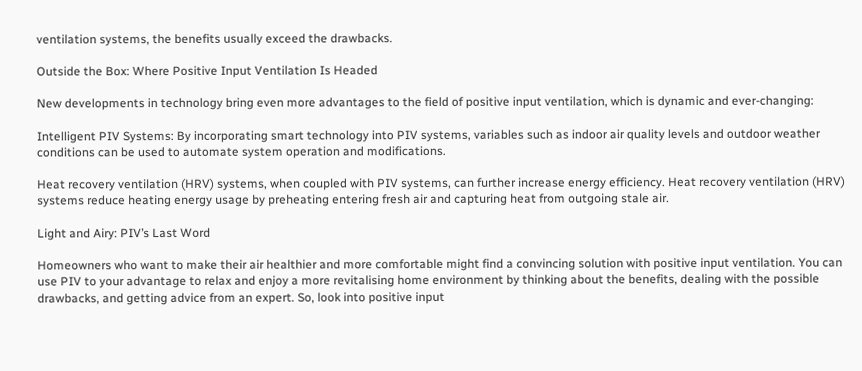ventilation systems, the benefits usually exceed the drawbacks.

Outside the Box: Where Positive Input Ventilation Is Headed

New developments in technology bring even more advantages to the field of positive input ventilation, which is dynamic and ever-changing:

Intelligent PIV Systems: By incorporating smart technology into PIV systems, variables such as indoor air quality levels and outdoor weather conditions can be used to automate system operation and modifications.

Heat recovery ventilation (HRV) systems, when coupled with PIV systems, can further increase energy efficiency. Heat recovery ventilation (HRV) systems reduce heating energy usage by preheating entering fresh air and capturing heat from outgoing stale air.

Light and Airy: PIV’s Last Word

Homeowners who want to make their air healthier and more comfortable might find a convincing solution with positive input ventilation. You can use PIV to your advantage to relax and enjoy a more revitalising home environment by thinking about the benefits, dealing with the possible drawbacks, and getting advice from an expert. So, look into positive input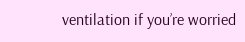ventilation if you’re worried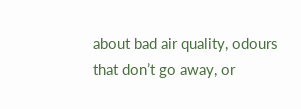about bad air quality, odours that don’t go away, or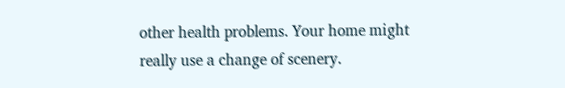other health problems. Your home might really use a change of scenery.